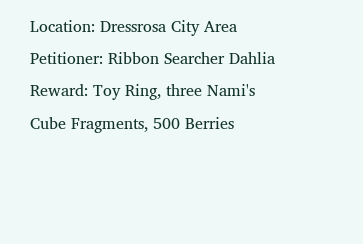Location: Dressrosa City Area
Petitioner: Ribbon Searcher Dahlia
Reward: Toy Ring, three Nami's Cube Fragments, 500 Berries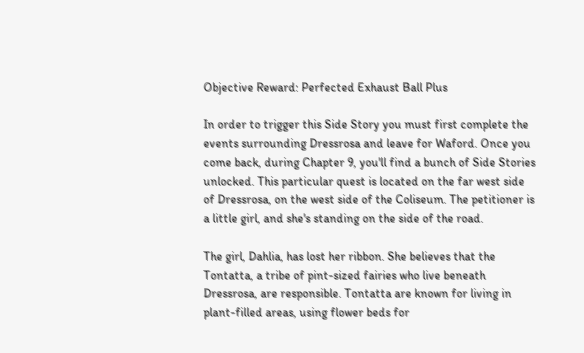Objective Reward: Perfected Exhaust Ball Plus

In order to trigger this Side Story you must first complete the events surrounding Dressrosa and leave for Waford. Once you come back, during Chapter 9, you'll find a bunch of Side Stories unlocked. This particular quest is located on the far west side of Dressrosa, on the west side of the Coliseum. The petitioner is a little girl, and she's standing on the side of the road.

The girl, Dahlia, has lost her ribbon. She believes that the Tontatta, a tribe of pint-sized fairies who live beneath Dressrosa, are responsible. Tontatta are known for living in plant-filled areas, using flower beds for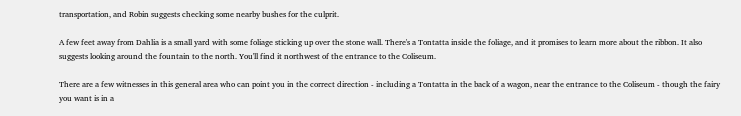transportation, and Robin suggests checking some nearby bushes for the culprit.

A few feet away from Dahlia is a small yard with some foliage sticking up over the stone wall. There's a Tontatta inside the foliage, and it promises to learn more about the ribbon. It also suggests looking around the fountain to the north. You'll find it northwest of the entrance to the Coliseum.

There are a few witnesses in this general area who can point you in the correct direction - including a Tontatta in the back of a wagon, near the entrance to the Coliseum - though the fairy you want is in a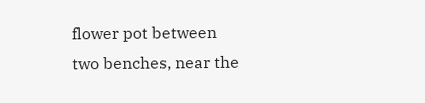flower pot between two benches, near the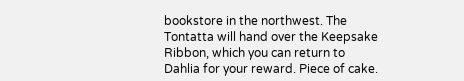bookstore in the northwest. The Tontatta will hand over the Keepsake Ribbon, which you can return to Dahlia for your reward. Piece of cake.